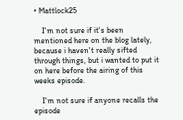• Mattlock25

    I'm not sure if it's been mentioned here on the blog lately, because i haven't really sifted through things, but i wanted to put it on here before the airing of this weeks episode.

    I'm not sure if anyone recalls the episode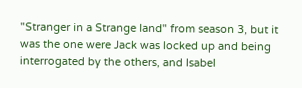"Stranger in a Strange land" from season 3, but it was the one were Jack was locked up and being interrogated by the others, and Isabel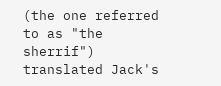(the one referred to as "the sherrif") translated Jack's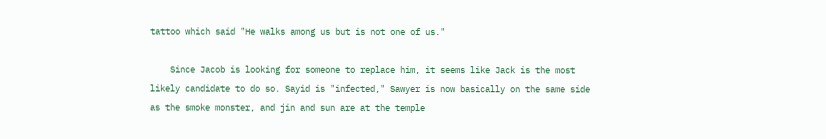tattoo which said "He walks among us but is not one of us."

    Since Jacob is looking for someone to replace him, it seems like Jack is the most likely candidate to do so. Sayid is "infected," Sawyer is now basically on the same side as the smoke monster, and jin and sun are at the temple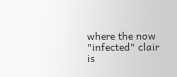where the now "infected" clair is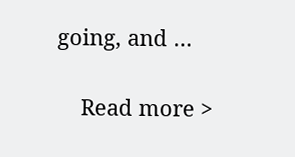going, and …

    Read more >